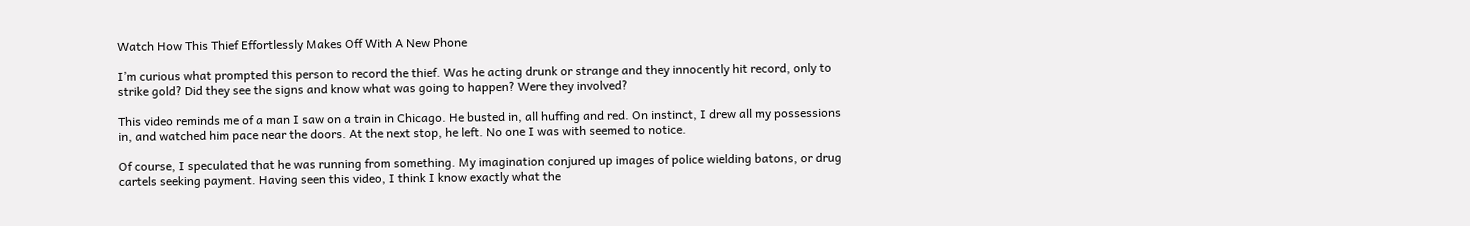Watch How This Thief Effortlessly Makes Off With A New Phone

I’m curious what prompted this person to record the thief. Was he acting drunk or strange and they innocently hit record, only to strike gold? Did they see the signs and know what was going to happen? Were they involved?

This video reminds me of a man I saw on a train in Chicago. He busted in, all huffing and red. On instinct, I drew all my possessions in, and watched him pace near the doors. At the next stop, he left. No one I was with seemed to notice.

Of course, I speculated that he was running from something. My imagination conjured up images of police wielding batons, or drug cartels seeking payment. Having seen this video, I think I know exactly what the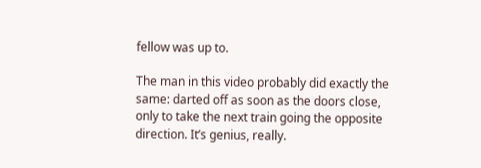fellow was up to.

The man in this video probably did exactly the same: darted off as soon as the doors close, only to take the next train going the opposite direction. It’s genius, really.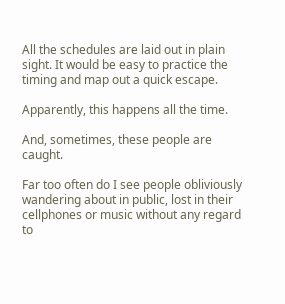All the schedules are laid out in plain sight. It would be easy to practice the timing and map out a quick escape.

Apparently, this happens all the time.

And, sometimes, these people are caught.

Far too often do I see people obliviously wandering about in public, lost in their cellphones or music without any regard to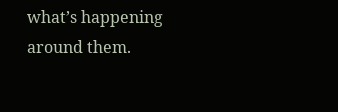what’s happening around them.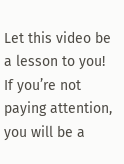Let this video be a lesson to you! If you’re not paying attention, you will be a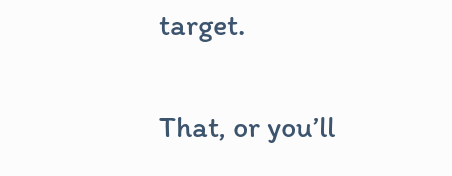target.

That, or you’ll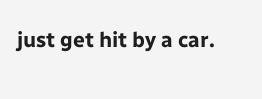just get hit by a car.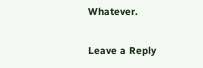Whatever.

Leave a Reply